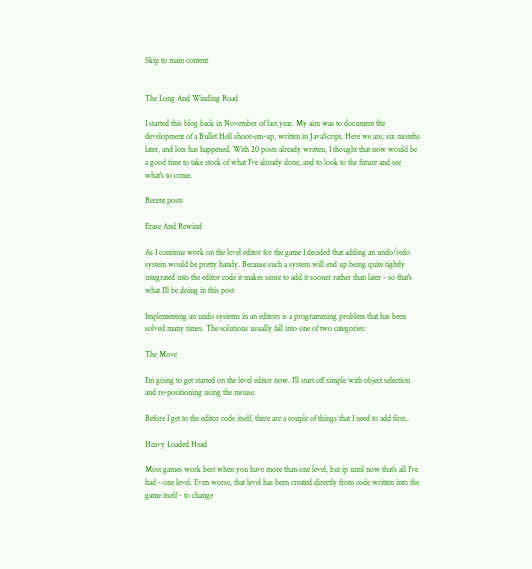Skip to main content


The Long And Winding Road

I started this blog back in November of last year. My aim was to document the development of a Bullet Hell shoot-em-up, written in JavaScript. Here we are, six months later, and lots has happened. With 20 posts already written, I thought that now would be a good time to take stock of what I've already done, and to look to the future and see what's to come.

Recent posts

Erase And Rewind

As I continue work on the level editor for the game I decided that adding an undo/redo system would be pretty handy. Because such a system will end up being quite tightly integrated into the editor code it makes sense to add it sooner rather than later - so that's what I'll be doing in this post

Implementing an undo systems in an editors is a programming problem that has been solved many times. The solutions usually fall into one of two categories:

The Move

I'm going to get started on the level editor now. I'll start off simple with object selection and re-positioning using the mouse.

Before I get to the editor code itself, there are a couple of things that I need to add first..

Heavy Loaded Head

Most games work best when you have more than one level, but ip until now that's all I've had - one level. Even worse, that level has been created directly from code written into the game itself - to change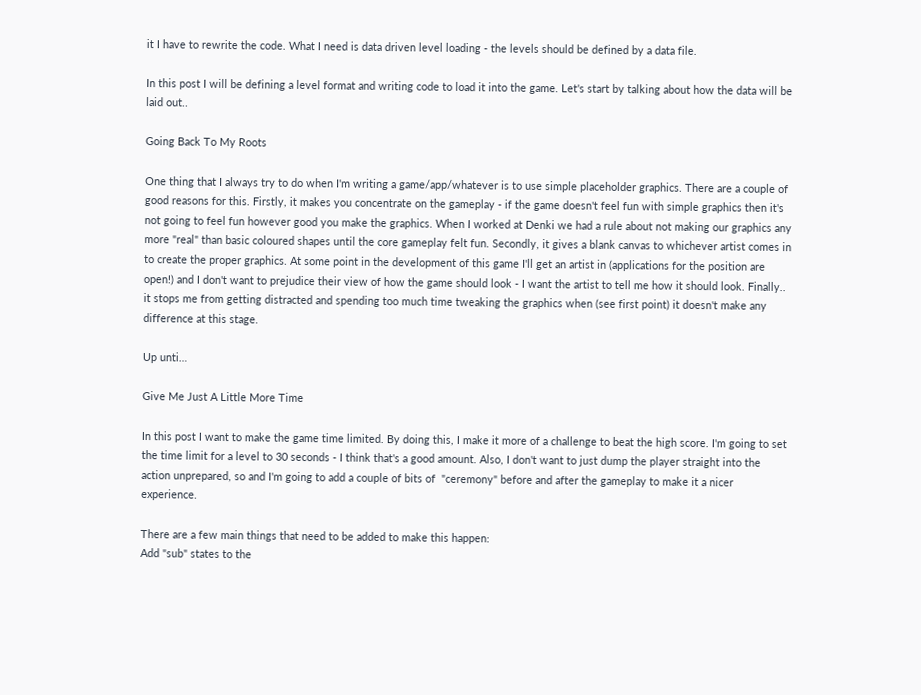it I have to rewrite the code. What I need is data driven level loading - the levels should be defined by a data file.

In this post I will be defining a level format and writing code to load it into the game. Let's start by talking about how the data will be laid out..

Going Back To My Roots

One thing that I always try to do when I'm writing a game/app/whatever is to use simple placeholder graphics. There are a couple of good reasons for this. Firstly, it makes you concentrate on the gameplay - if the game doesn't feel fun with simple graphics then it's not going to feel fun however good you make the graphics. When I worked at Denki we had a rule about not making our graphics any more "real" than basic coloured shapes until the core gameplay felt fun. Secondly, it gives a blank canvas to whichever artist comes in to create the proper graphics. At some point in the development of this game I'll get an artist in (applications for the position are open!) and I don't want to prejudice their view of how the game should look - I want the artist to tell me how it should look. Finally.. it stops me from getting distracted and spending too much time tweaking the graphics when (see first point) it doesn't make any difference at this stage.

Up unti…

Give Me Just A Little More Time

In this post I want to make the game time limited. By doing this, I make it more of a challenge to beat the high score. I'm going to set the time limit for a level to 30 seconds - I think that's a good amount. Also, I don't want to just dump the player straight into the action unprepared, so and I'm going to add a couple of bits of  "ceremony" before and after the gameplay to make it a nicer experience.

There are a few main things that need to be added to make this happen:
Add "sub" states to the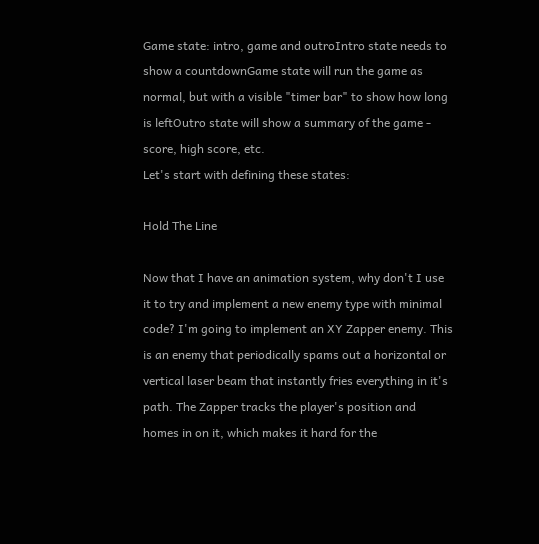Game state: intro, game and outroIntro state needs to show a countdownGame state will run the game as normal, but with a visible "timer bar" to show how long is leftOutro state will show a summary of the game - score, high score, etc.
Let's start with defining these states:

Hold The Line

Now that I have an animation system, why don't I use it to try and implement a new enemy type with minimal code? I'm going to implement an XY Zapper enemy. This is an enemy that periodically spams out a horizontal or vertical laser beam that instantly fries everything in it's path. The Zapper tracks the player's position and homes in on it, which makes it hard for the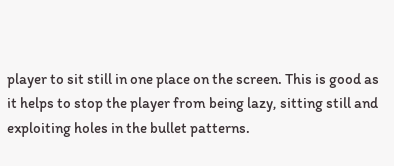player to sit still in one place on the screen. This is good as it helps to stop the player from being lazy, sitting still and exploiting holes in the bullet patterns.